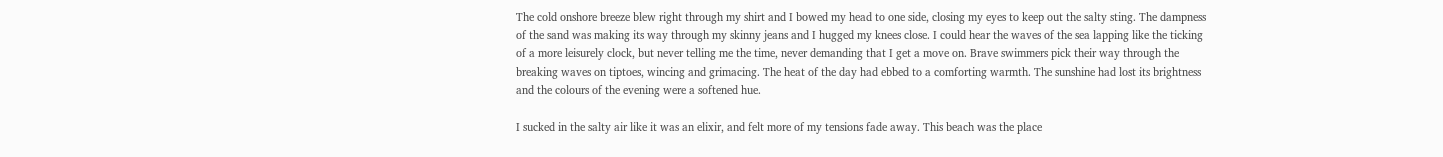The cold onshore breeze blew right through my shirt and I bowed my head to one side, closing my eyes to keep out the salty sting. The dampness of the sand was making its way through my skinny jeans and I hugged my knees close. I could hear the waves of the sea lapping like the ticking of a more leisurely clock, but never telling me the time, never demanding that I get a move on. Brave swimmers pick their way through the breaking waves on tiptoes, wincing and grimacing. The heat of the day had ebbed to a comforting warmth. The sunshine had lost its brightness and the colours of the evening were a softened hue.

I sucked in the salty air like it was an elixir, and felt more of my tensions fade away. This beach was the place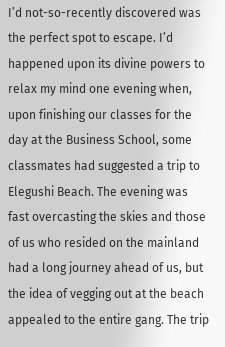I’d not-so-recently discovered was the perfect spot to escape. I’d happened upon its divine powers to relax my mind one evening when, upon finishing our classes for the day at the Business School, some classmates had suggested a trip to Elegushi Beach. The evening was fast overcasting the skies and those of us who resided on the mainland had a long journey ahead of us, but the idea of vegging out at the beach appealed to the entire gang. The trip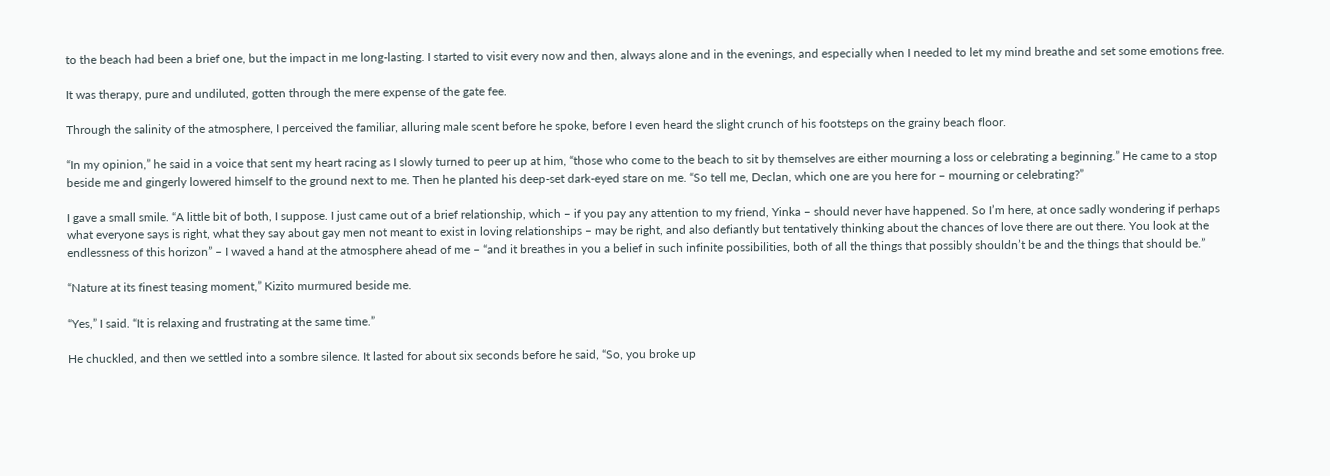to the beach had been a brief one, but the impact in me long-lasting. I started to visit every now and then, always alone and in the evenings, and especially when I needed to let my mind breathe and set some emotions free.

It was therapy, pure and undiluted, gotten through the mere expense of the gate fee.

Through the salinity of the atmosphere, I perceived the familiar, alluring male scent before he spoke, before I even heard the slight crunch of his footsteps on the grainy beach floor.

“In my opinion,” he said in a voice that sent my heart racing as I slowly turned to peer up at him, “those who come to the beach to sit by themselves are either mourning a loss or celebrating a beginning.” He came to a stop beside me and gingerly lowered himself to the ground next to me. Then he planted his deep-set dark-eyed stare on me. “So tell me, Declan, which one are you here for – mourning or celebrating?”

I gave a small smile. “A little bit of both, I suppose. I just came out of a brief relationship, which – if you pay any attention to my friend, Yinka – should never have happened. So I’m here, at once sadly wondering if perhaps what everyone says is right, what they say about gay men not meant to exist in loving relationships – may be right, and also defiantly but tentatively thinking about the chances of love there are out there. You look at the endlessness of this horizon” – I waved a hand at the atmosphere ahead of me – “and it breathes in you a belief in such infinite possibilities, both of all the things that possibly shouldn’t be and the things that should be.”

“Nature at its finest teasing moment,” Kizito murmured beside me.

“Yes,” I said. “It is relaxing and frustrating at the same time.”

He chuckled, and then we settled into a sombre silence. It lasted for about six seconds before he said, “So, you broke up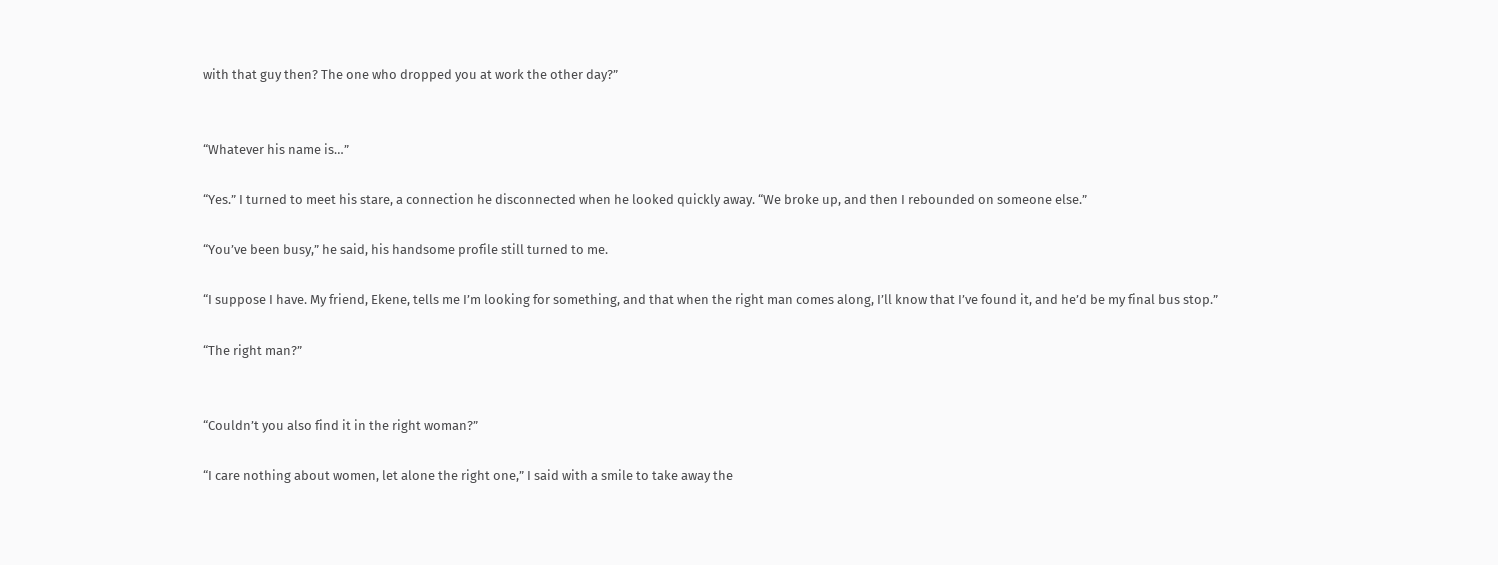with that guy then? The one who dropped you at work the other day?”


“Whatever his name is…”

“Yes.” I turned to meet his stare, a connection he disconnected when he looked quickly away. “We broke up, and then I rebounded on someone else.”

“You’ve been busy,” he said, his handsome profile still turned to me.

“I suppose I have. My friend, Ekene, tells me I’m looking for something, and that when the right man comes along, I’ll know that I’ve found it, and he’d be my final bus stop.”

“The right man?”


“Couldn’t you also find it in the right woman?”

“I care nothing about women, let alone the right one,” I said with a smile to take away the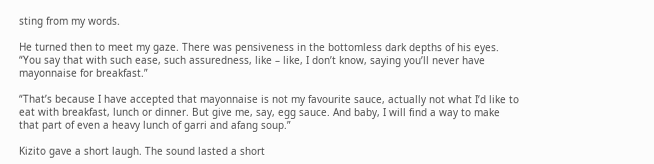sting from my words.

He turned then to meet my gaze. There was pensiveness in the bottomless dark depths of his eyes. “You say that with such ease, such assuredness, like – like, I don’t know, saying you’ll never have mayonnaise for breakfast.”

“That’s because I have accepted that mayonnaise is not my favourite sauce, actually not what I’d like to eat with breakfast, lunch or dinner. But give me, say, egg sauce. And baby, I will find a way to make that part of even a heavy lunch of garri and afang soup.”

Kizito gave a short laugh. The sound lasted a short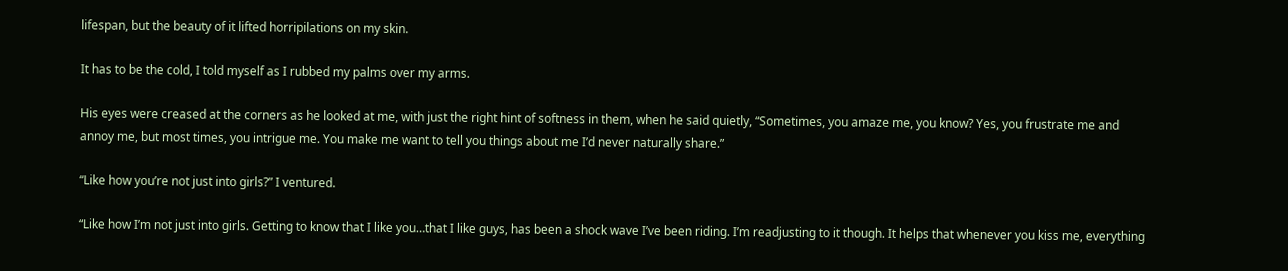lifespan, but the beauty of it lifted horripilations on my skin.

It has to be the cold, I told myself as I rubbed my palms over my arms.

His eyes were creased at the corners as he looked at me, with just the right hint of softness in them, when he said quietly, “Sometimes, you amaze me, you know? Yes, you frustrate me and annoy me, but most times, you intrigue me. You make me want to tell you things about me I’d never naturally share.”

“Like how you’re not just into girls?” I ventured.

“Like how I’m not just into girls. Getting to know that I like you…that I like guys, has been a shock wave I’ve been riding. I’m readjusting to it though. It helps that whenever you kiss me, everything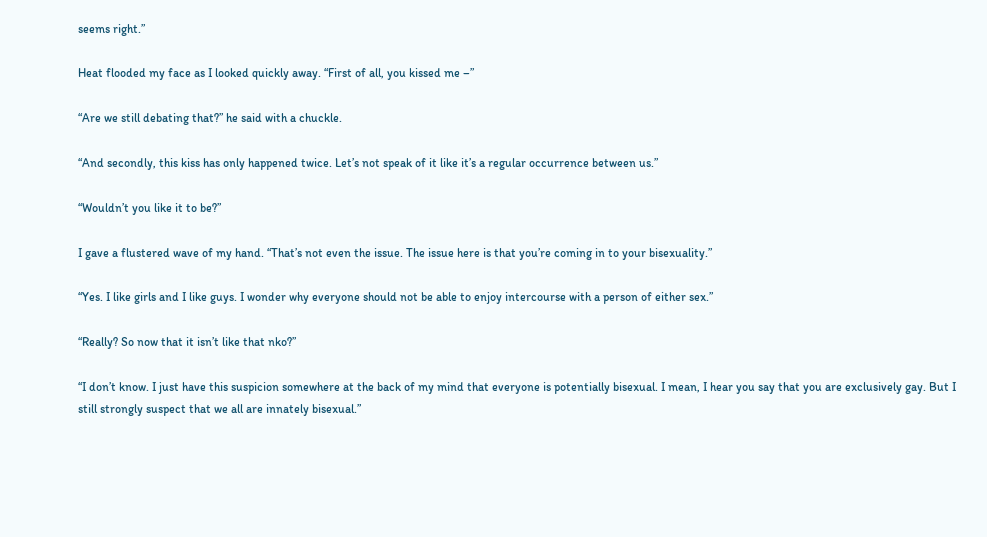seems right.”

Heat flooded my face as I looked quickly away. “First of all, you kissed me –”

“Are we still debating that?” he said with a chuckle.

“And secondly, this kiss has only happened twice. Let’s not speak of it like it’s a regular occurrence between us.”

“Wouldn’t you like it to be?”

I gave a flustered wave of my hand. “That’s not even the issue. The issue here is that you’re coming in to your bisexuality.”

“Yes. I like girls and I like guys. I wonder why everyone should not be able to enjoy intercourse with a person of either sex.”

“Really? So now that it isn’t like that nko?”

“I don’t know. I just have this suspicion somewhere at the back of my mind that everyone is potentially bisexual. I mean, I hear you say that you are exclusively gay. But I still strongly suspect that we all are innately bisexual.”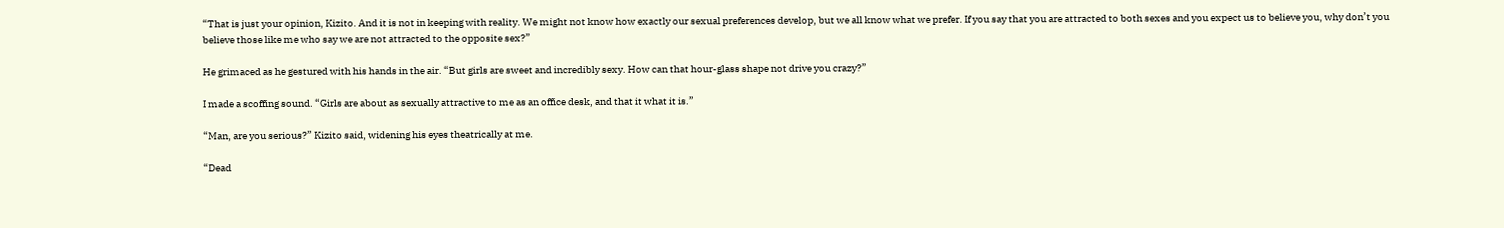“That is just your opinion, Kizito. And it is not in keeping with reality. We might not know how exactly our sexual preferences develop, but we all know what we prefer. If you say that you are attracted to both sexes and you expect us to believe you, why don’t you believe those like me who say we are not attracted to the opposite sex?”

He grimaced as he gestured with his hands in the air. “But girls are sweet and incredibly sexy. How can that hour-glass shape not drive you crazy?”

I made a scoffing sound. “Girls are about as sexually attractive to me as an office desk, and that it what it is.”

“Man, are you serious?” Kizito said, widening his eyes theatrically at me.

“Dead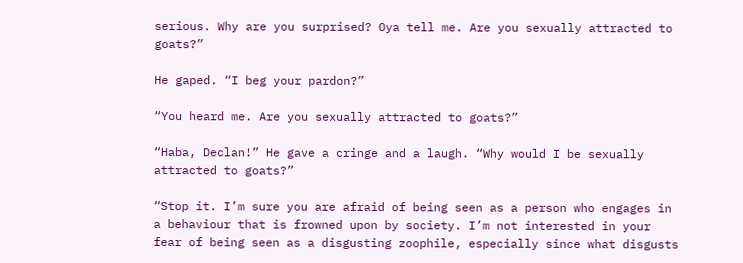serious. Why are you surprised? Oya tell me. Are you sexually attracted to goats?”

He gaped. “I beg your pardon?”

“You heard me. Are you sexually attracted to goats?”

“Haba, Declan!” He gave a cringe and a laugh. “Why would I be sexually attracted to goats?”

“Stop it. I’m sure you are afraid of being seen as a person who engages in a behaviour that is frowned upon by society. I’m not interested in your fear of being seen as a disgusting zoophile, especially since what disgusts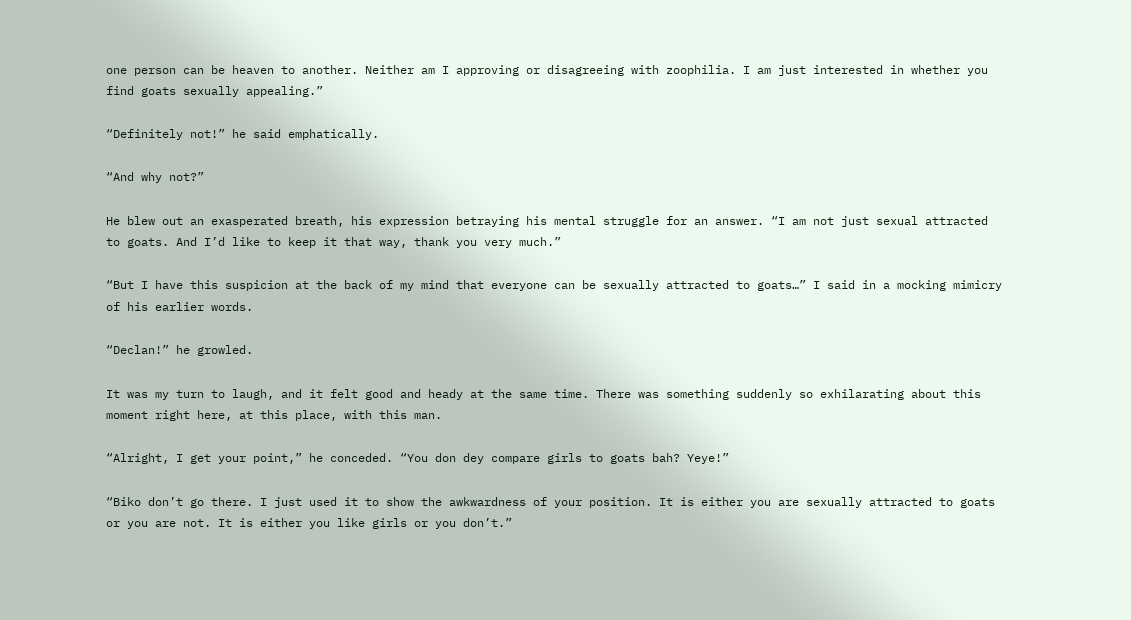one person can be heaven to another. Neither am I approving or disagreeing with zoophilia. I am just interested in whether you find goats sexually appealing.”

“Definitely not!” he said emphatically.

“And why not?”

He blew out an exasperated breath, his expression betraying his mental struggle for an answer. “I am not just sexual attracted to goats. And I’d like to keep it that way, thank you very much.”

“But I have this suspicion at the back of my mind that everyone can be sexually attracted to goats…” I said in a mocking mimicry of his earlier words.

“Declan!” he growled.

It was my turn to laugh, and it felt good and heady at the same time. There was something suddenly so exhilarating about this moment right here, at this place, with this man.

“Alright, I get your point,” he conceded. “You don dey compare girls to goats bah? Yeye!”

“Biko don’t go there. I just used it to show the awkwardness of your position. It is either you are sexually attracted to goats or you are not. It is either you like girls or you don’t.”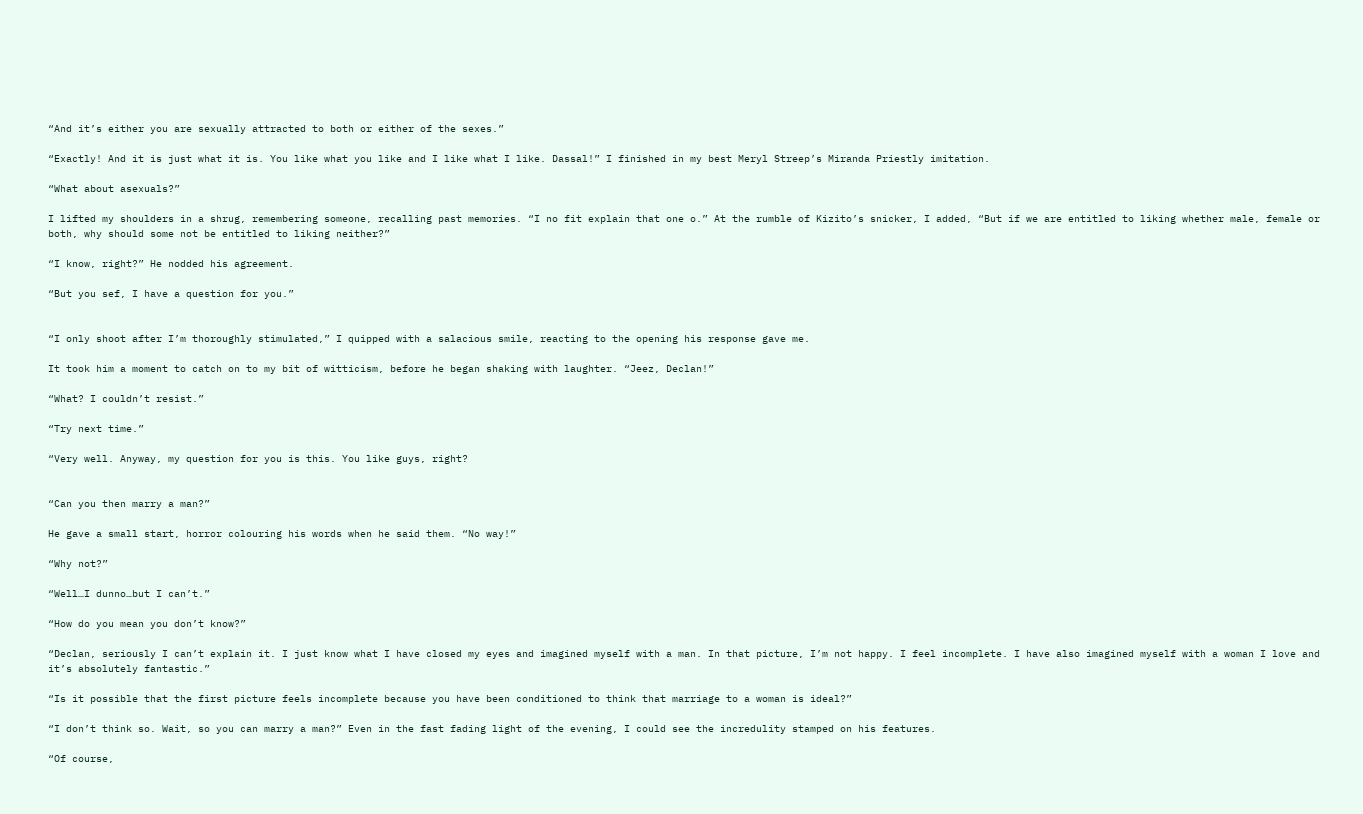“And it’s either you are sexually attracted to both or either of the sexes.”

“Exactly! And it is just what it is. You like what you like and I like what I like. Dassal!” I finished in my best Meryl Streep’s Miranda Priestly imitation.

“What about asexuals?”

I lifted my shoulders in a shrug, remembering someone, recalling past memories. “I no fit explain that one o.” At the rumble of Kizito’s snicker, I added, “But if we are entitled to liking whether male, female or both, why should some not be entitled to liking neither?”

“I know, right?” He nodded his agreement.

“But you sef, I have a question for you.”


“I only shoot after I’m thoroughly stimulated,” I quipped with a salacious smile, reacting to the opening his response gave me.

It took him a moment to catch on to my bit of witticism, before he began shaking with laughter. “Jeez, Declan!”

“What? I couldn’t resist.”

“Try next time.”

“Very well. Anyway, my question for you is this. You like guys, right?


“Can you then marry a man?”

He gave a small start, horror colouring his words when he said them. “No way!”

“Why not?”

“Well…I dunno…but I can’t.”

“How do you mean you don’t know?”

“Declan, seriously I can’t explain it. I just know what I have closed my eyes and imagined myself with a man. In that picture, I’m not happy. I feel incomplete. I have also imagined myself with a woman I love and it’s absolutely fantastic.”

“Is it possible that the first picture feels incomplete because you have been conditioned to think that marriage to a woman is ideal?”

“I don’t think so. Wait, so you can marry a man?” Even in the fast fading light of the evening, I could see the incredulity stamped on his features.

“Of course,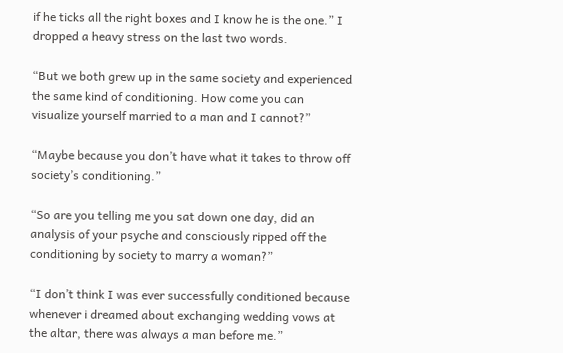if he ticks all the right boxes and I know he is the one.” I dropped a heavy stress on the last two words.

“But we both grew up in the same society and experienced the same kind of conditioning. How come you can visualize yourself married to a man and I cannot?”

“Maybe because you don’t have what it takes to throw off society’s conditioning.”

“So are you telling me you sat down one day, did an analysis of your psyche and consciously ripped off the conditioning by society to marry a woman?”

“I don’t think I was ever successfully conditioned because whenever i dreamed about exchanging wedding vows at the altar, there was always a man before me.”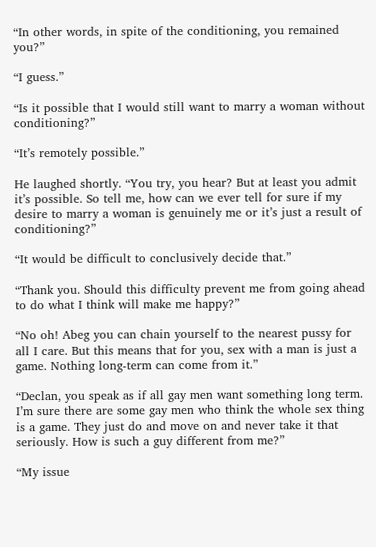“In other words, in spite of the conditioning, you remained you?”

“I guess.”

“Is it possible that I would still want to marry a woman without conditioning?”

“It’s remotely possible.”

He laughed shortly. “You try, you hear? But at least you admit it’s possible. So tell me, how can we ever tell for sure if my desire to marry a woman is genuinely me or it’s just a result of conditioning?”

“It would be difficult to conclusively decide that.”

“Thank you. Should this difficulty prevent me from going ahead to do what I think will make me happy?”

“No oh! Abeg you can chain yourself to the nearest pussy for all I care. But this means that for you, sex with a man is just a game. Nothing long-term can come from it.”

“Declan, you speak as if all gay men want something long term. I’m sure there are some gay men who think the whole sex thing is a game. They just do and move on and never take it that seriously. How is such a guy different from me?”

“My issue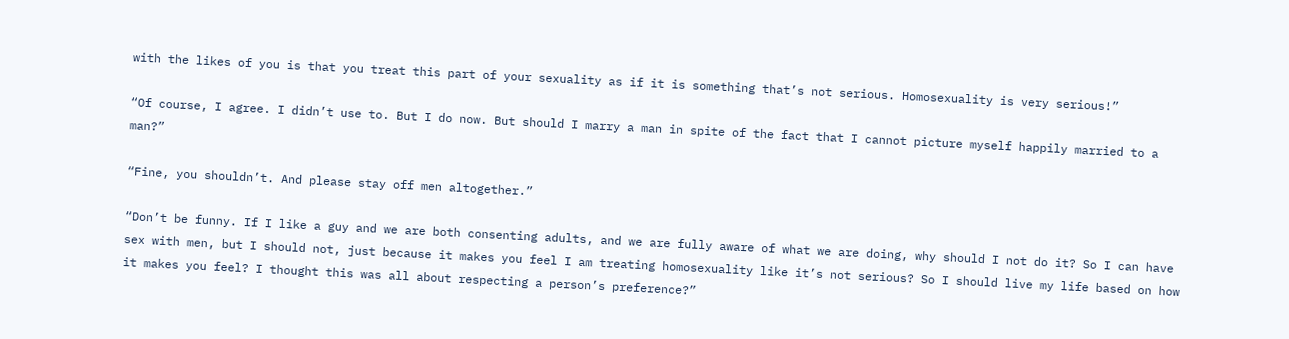with the likes of you is that you treat this part of your sexuality as if it is something that’s not serious. Homosexuality is very serious!”

“Of course, I agree. I didn’t use to. But I do now. But should I marry a man in spite of the fact that I cannot picture myself happily married to a man?”

“Fine, you shouldn’t. And please stay off men altogether.”

“Don’t be funny. If I like a guy and we are both consenting adults, and we are fully aware of what we are doing, why should I not do it? So I can have sex with men, but I should not, just because it makes you feel I am treating homosexuality like it’s not serious? So I should live my life based on how it makes you feel? I thought this was all about respecting a person’s preference?”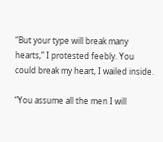“But your type will break many hearts,” I protested feebly. You could break my heart, I wailed inside.

“You assume all the men I will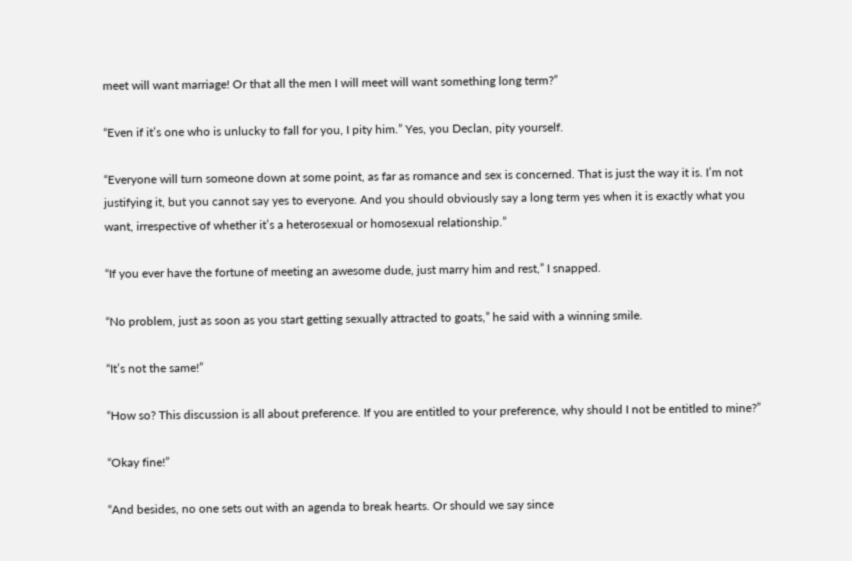meet will want marriage! Or that all the men I will meet will want something long term?”

“Even if it’s one who is unlucky to fall for you, I pity him.” Yes, you Declan, pity yourself.

“Everyone will turn someone down at some point, as far as romance and sex is concerned. That is just the way it is. I’m not justifying it, but you cannot say yes to everyone. And you should obviously say a long term yes when it is exactly what you want, irrespective of whether it’s a heterosexual or homosexual relationship.”

“If you ever have the fortune of meeting an awesome dude, just marry him and rest,” I snapped.

“No problem, just as soon as you start getting sexually attracted to goats,” he said with a winning smile.

“It’s not the same!”

“How so? This discussion is all about preference. If you are entitled to your preference, why should I not be entitled to mine?”

“Okay fine!”

“And besides, no one sets out with an agenda to break hearts. Or should we say since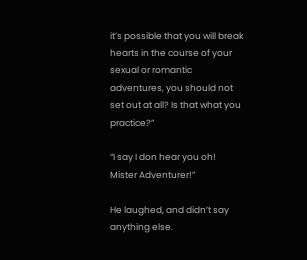it’s possible that you will break hearts in the course of your sexual or romantic adventures, you should not set out at all? Is that what you practice?”

“I say I don hear you oh! Mister Adventurer!”

He laughed, and didn’t say anything else.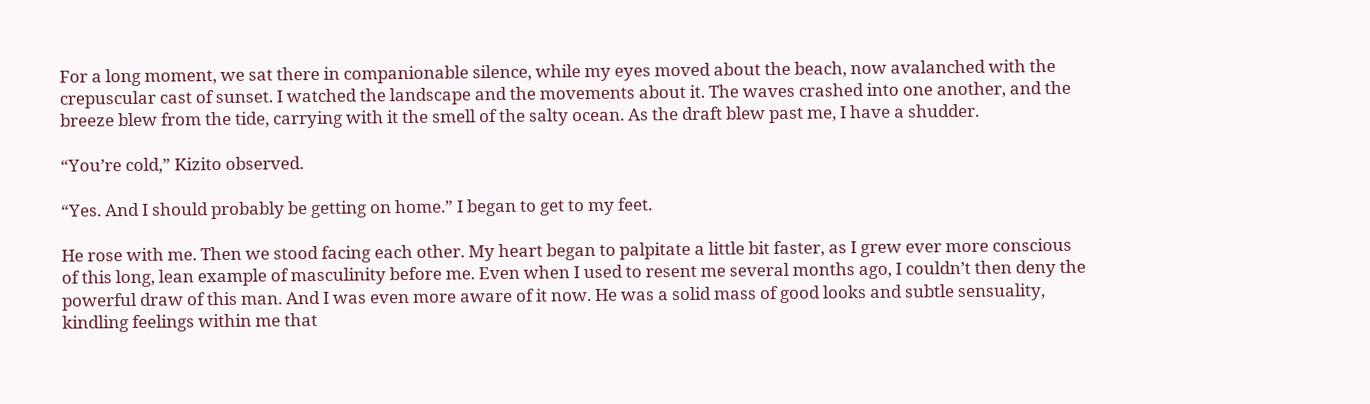For a long moment, we sat there in companionable silence, while my eyes moved about the beach, now avalanched with the crepuscular cast of sunset. I watched the landscape and the movements about it. The waves crashed into one another, and the breeze blew from the tide, carrying with it the smell of the salty ocean. As the draft blew past me, I have a shudder.

“You’re cold,” Kizito observed.

“Yes. And I should probably be getting on home.” I began to get to my feet.

He rose with me. Then we stood facing each other. My heart began to palpitate a little bit faster, as I grew ever more conscious of this long, lean example of masculinity before me. Even when I used to resent me several months ago, I couldn’t then deny the powerful draw of this man. And I was even more aware of it now. He was a solid mass of good looks and subtle sensuality, kindling feelings within me that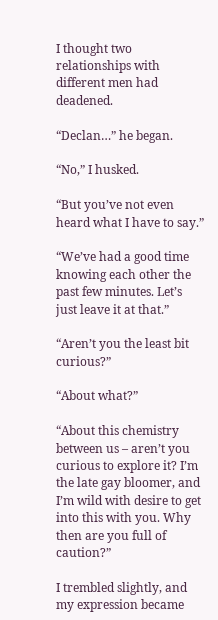I thought two relationships with different men had deadened.

“Declan…” he began.

“No,” I husked.

“But you’ve not even heard what I have to say.”

“We’ve had a good time knowing each other the past few minutes. Let’s just leave it at that.”

“Aren’t you the least bit curious?”

“About what?”

“About this chemistry between us – aren’t you curious to explore it? I’m the late gay bloomer, and I’m wild with desire to get into this with you. Why then are you full of caution?”

I trembled slightly, and my expression became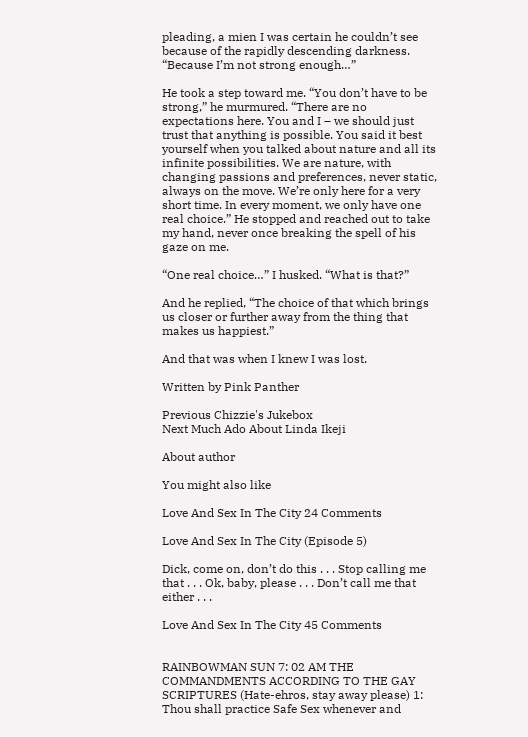pleading, a mien I was certain he couldn’t see because of the rapidly descending darkness. “Because I’m not strong enough…”

He took a step toward me. “You don’t have to be strong,” he murmured. “There are no expectations here. You and I – we should just trust that anything is possible. You said it best yourself when you talked about nature and all its infinite possibilities. We are nature, with changing passions and preferences, never static, always on the move. We’re only here for a very short time. In every moment, we only have one real choice.” He stopped and reached out to take my hand, never once breaking the spell of his gaze on me.

“One real choice…” I husked. “What is that?”

And he replied, “The choice of that which brings us closer or further away from the thing that makes us happiest.”

And that was when I knew I was lost.

Written by Pink Panther

Previous Chizzie's Jukebox
Next Much Ado About Linda Ikeji

About author

You might also like

Love And Sex In The City 24 Comments

Love And Sex In The City (Episode 5)

Dick, come on, don’t do this . . . Stop calling me that . . . Ok, baby, please . . . Don’t call me that either . . .

Love And Sex In The City 45 Comments


RAINBOWMAN SUN 7: 02 AM THE COMMANDMENTS ACCORDING TO THE GAY SCRIPTURES (Hate-ehros, stay away please) 1: Thou shall practice Safe Sex whenever and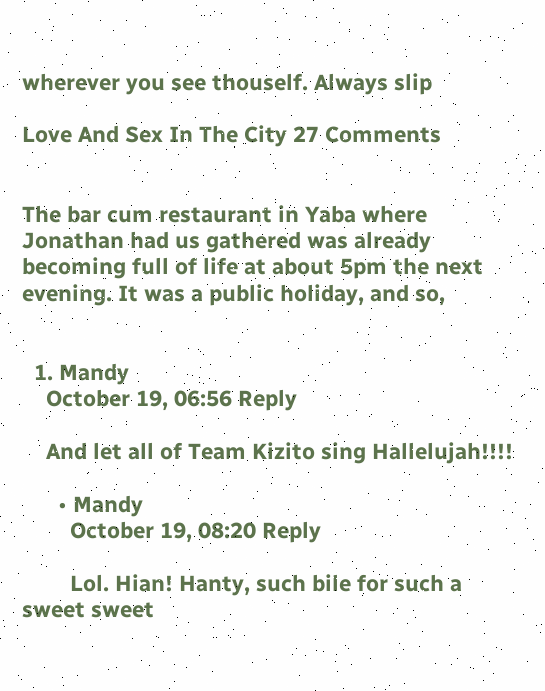wherever you see thouself. Always slip

Love And Sex In The City 27 Comments


The bar cum restaurant in Yaba where Jonathan had us gathered was already becoming full of life at about 5pm the next evening. It was a public holiday, and so,


  1. Mandy
    October 19, 06:56 Reply

    And let all of Team Kizito sing Hallelujah!!!!

      • Mandy
        October 19, 08:20 Reply

        Lol. Hian! Hanty, such bile for such a sweet sweet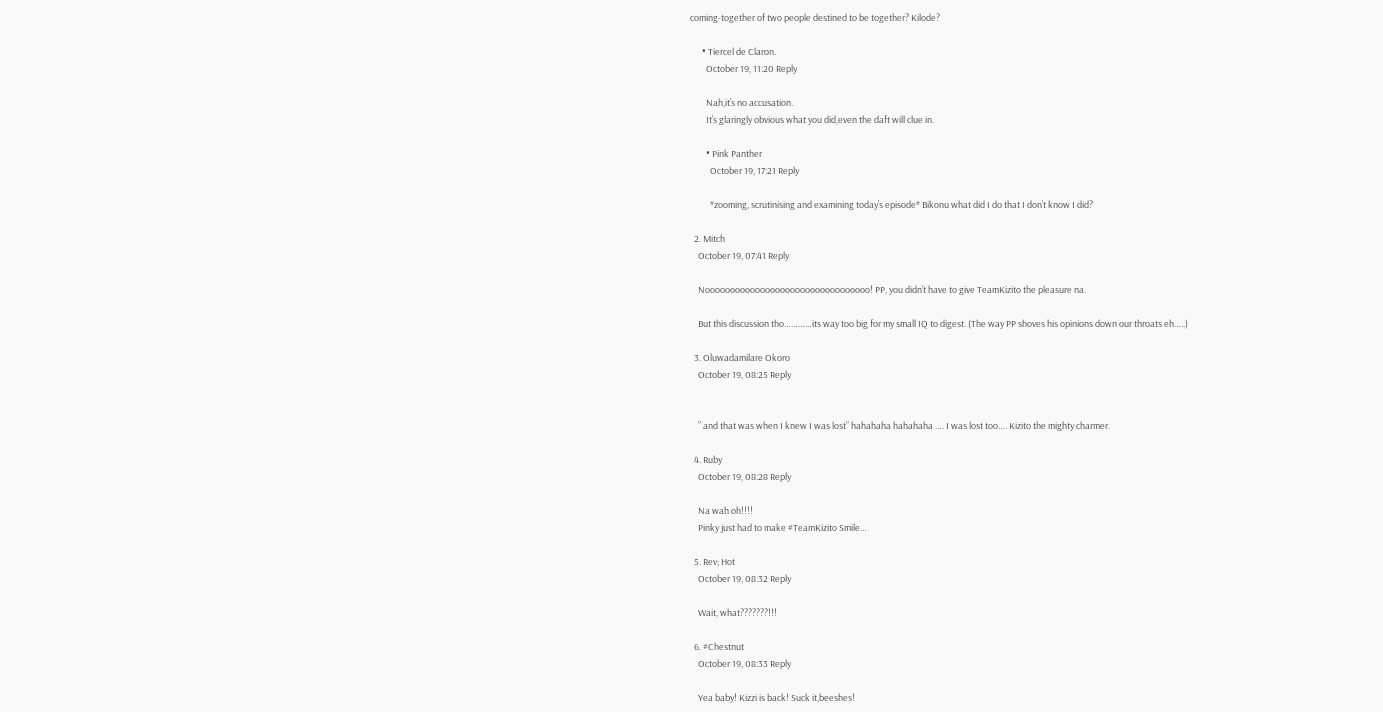coming-together of two people destined to be together? Kilode?

      • Tiercel de Claron.
        October 19, 11:20 Reply

        Nah,it’s no accusation.
        It’s glaringly obvious what you did,even the daft will clue in.

        • Pink Panther
          October 19, 17:21 Reply

          *zooming, scrutinising and examining today’s episode* Bikonu what did I do that I don’t know I did?

  2. Mitch
    October 19, 07:41 Reply

    Nooooooooooooooooooooooooooooooooo! PP, you didn’t have to give TeamKizito the pleasure na.

    But this discussion tho…………its way too big for my small IQ to digest. (The way PP shoves his opinions down our throats eh…..)

  3. Oluwadamilare Okoro
    October 19, 08:25 Reply


    ” and that was when I knew I was lost” hahahaha hahahaha …. I was lost too…. Kizito the mighty charmer.

  4. Ruby
    October 19, 08:28 Reply

    Na wah oh!!!!
    Pinky just had to make #TeamKizito Smile…

  5. Rev; Hot
    October 19, 08:32 Reply

    Wait, what???????!!!

  6. #Chestnut
    October 19, 08:33 Reply

    Yea baby! Kizzi is back! Suck it,beeshes!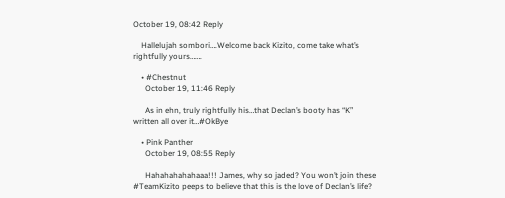October 19, 08:42 Reply

    Hallelujah sombori….Welcome back Kizito, come take what’s rightfully yours…….

    • #Chestnut
      October 19, 11:46 Reply

      As in ehn, truly rightfully his…that Declan’s booty has “K” written all over it…#OkBye

    • Pink Panther
      October 19, 08:55 Reply

      Hahahahahahaaa!!! James, why so jaded? You won’t join these #TeamKizito peeps to believe that this is the love of Declan’s life?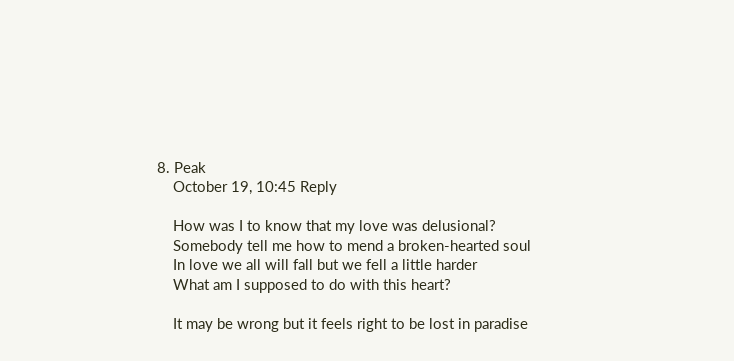8. Peak
    October 19, 10:45 Reply

    How was I to know that my love was delusional?
    Somebody tell me how to mend a broken-hearted soul
    In love we all will fall but we fell a little harder
    What am I supposed to do with this heart?

    It may be wrong but it feels right to be lost in paradise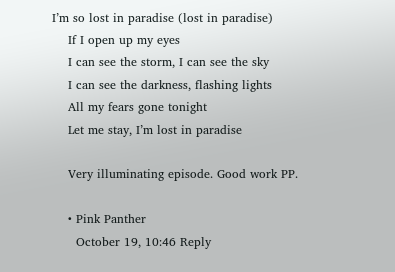I’m so lost in paradise (lost in paradise)
    If I open up my eyes
    I can see the storm, I can see the sky
    I can see the darkness, flashing lights
    All my fears gone tonight
    Let me stay, I’m lost in paradise

    Very illuminating episode. Good work PP.

    • Pink Panther
      October 19, 10:46 Reply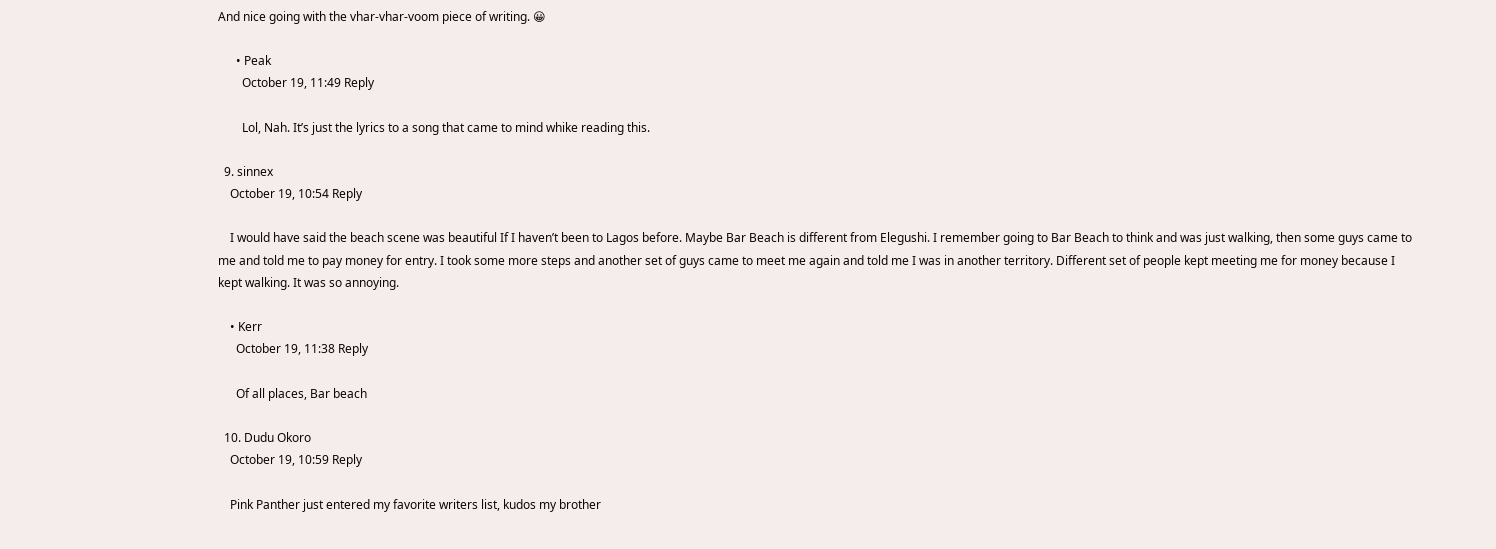And nice going with the vhar-vhar-voom piece of writing. 😀

      • Peak
        October 19, 11:49 Reply

        Lol, Nah. It’s just the lyrics to a song that came to mind whike reading this.

  9. sinnex
    October 19, 10:54 Reply

    I would have said the beach scene was beautiful If I haven’t been to Lagos before. Maybe Bar Beach is different from Elegushi. I remember going to Bar Beach to think and was just walking, then some guys came to me and told me to pay money for entry. I took some more steps and another set of guys came to meet me again and told me I was in another territory. Different set of people kept meeting me for money because I kept walking. It was so annoying.

    • Kerr
      October 19, 11:38 Reply

      Of all places, Bar beach

  10. Dudu Okoro
    October 19, 10:59 Reply

    Pink Panther just entered my favorite writers list, kudos my brother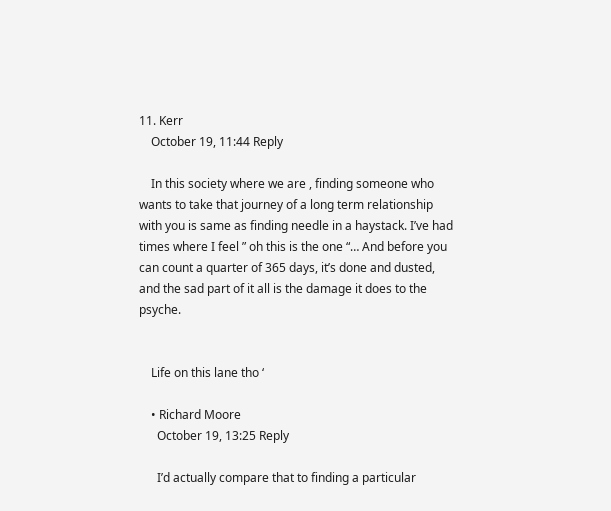11. Kerr
    October 19, 11:44 Reply

    In this society where we are , finding someone who wants to take that journey of a long term relationship with you is same as finding needle in a haystack. I’ve had times where I feel ” oh this is the one “… And before you can count a quarter of 365 days, it’s done and dusted, and the sad part of it all is the damage it does to the psyche.


    Life on this lane tho ‘

    • Richard Moore
      October 19, 13:25 Reply

      I’d actually compare that to finding a particular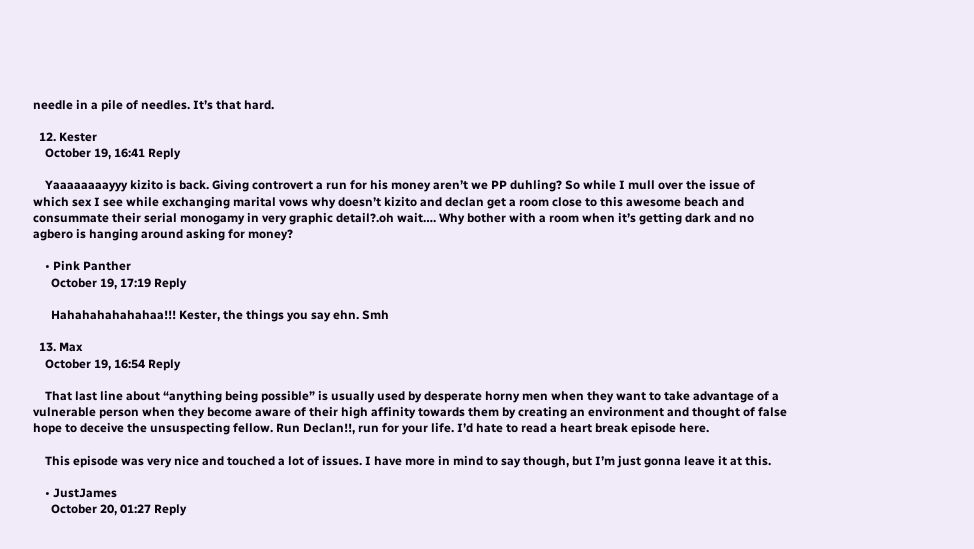needle in a pile of needles. It’s that hard.

  12. Kester
    October 19, 16:41 Reply

    Yaaaaaaaayyy kizito is back. Giving controvert a run for his money aren’t we PP duhling? So while I mull over the issue of which sex I see while exchanging marital vows why doesn’t kizito and declan get a room close to this awesome beach and consummate their serial monogamy in very graphic detail?.oh wait…. Why bother with a room when it’s getting dark and no agbero is hanging around asking for money?

    • Pink Panther
      October 19, 17:19 Reply

      Hahahahahahahaa!!! Kester, the things you say ehn. Smh

  13. Max
    October 19, 16:54 Reply

    That last line about “anything being possible” is usually used by desperate horny men when they want to take advantage of a vulnerable person when they become aware of their high affinity towards them by creating an environment and thought of false hope to deceive the unsuspecting fellow. Run Declan!!, run for your life. I’d hate to read a heart break episode here.

    This episode was very nice and touched a lot of issues. I have more in mind to say though, but I’m just gonna leave it at this.

    • JustJames
      October 20, 01:27 Reply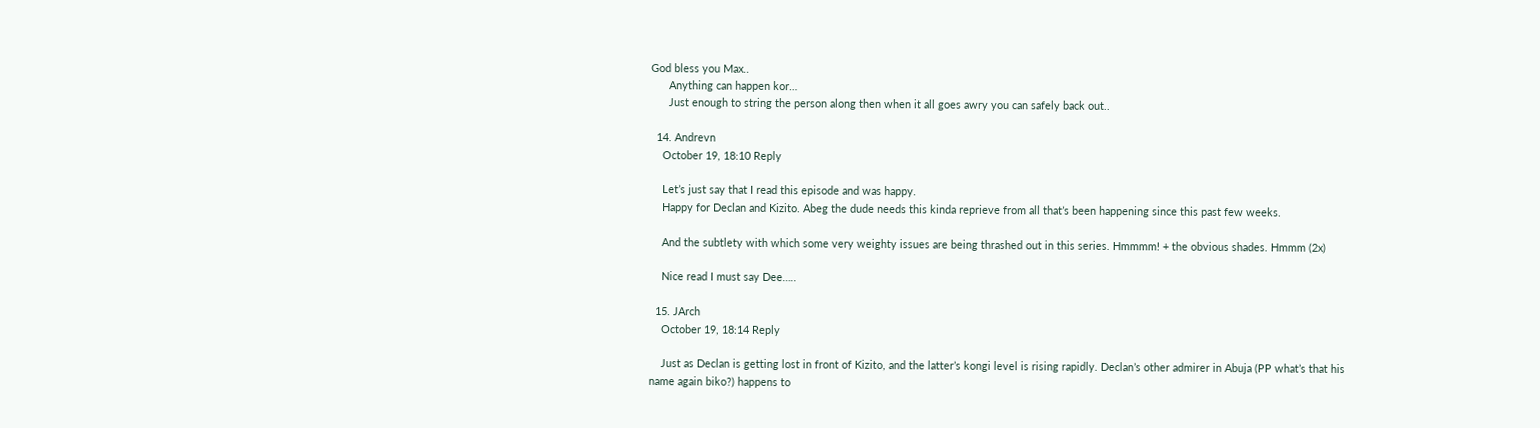God bless you Max..
      Anything can happen kor…
      Just enough to string the person along then when it all goes awry you can safely back out..

  14. Andrevn
    October 19, 18:10 Reply

    Let’s just say that I read this episode and was happy.
    Happy for Declan and Kizito. Abeg the dude needs this kinda reprieve from all that’s been happening since this past few weeks.

    And the subtlety with which some very weighty issues are being thrashed out in this series. Hmmmm! + the obvious shades. Hmmm (2x)

    Nice read I must say Dee…..

  15. JArch
    October 19, 18:14 Reply

    Just as Declan is getting lost in front of Kizito, and the latter’s kongi level is rising rapidly. Declan’s other admirer in Abuja (PP what’s that his name again biko?) happens to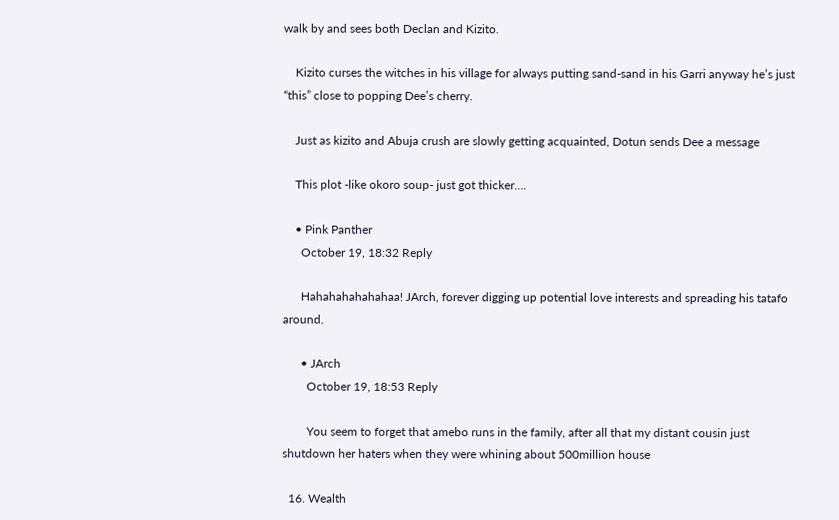walk by and sees both Declan and Kizito.

    Kizito curses the witches in his village for always putting sand-sand in his Garri anyway he’s just “this” close to popping Dee’s cherry.

    Just as kizito and Abuja crush are slowly getting acquainted, Dotun sends Dee a message

    This plot -like okoro soup- just got thicker….

    • Pink Panther
      October 19, 18:32 Reply

      Hahahahahahahaa! JArch, forever digging up potential love interests and spreading his tatafo around.

      • JArch
        October 19, 18:53 Reply

        You seem to forget that amebo runs in the family, after all that my distant cousin just shutdown her haters when they were whining about 500million house

  16. Wealth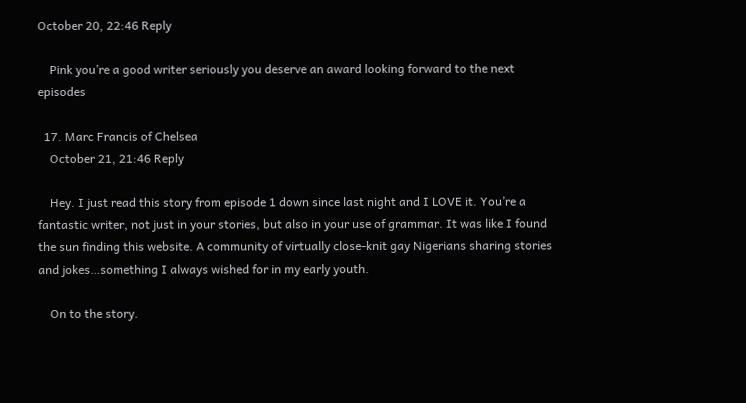October 20, 22:46 Reply

    Pink you’re a good writer seriously you deserve an award looking forward to the next episodes

  17. Marc Francis of Chelsea
    October 21, 21:46 Reply

    Hey. I just read this story from episode 1 down since last night and I LOVE it. You’re a fantastic writer, not just in your stories, but also in your use of grammar. It was like I found the sun finding this website. A community of virtually close-knit gay Nigerians sharing stories and jokes…something I always wished for in my early youth.

    On to the story.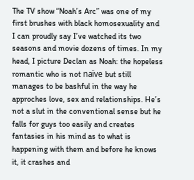The TV show “Noah’s Arc” was one of my first brushes with black homosexuality and I can proudly say I’ve watched its two seasons and movie dozens of times. In my head, I picture Declan as Noah: the hopeless romantic who is not naïve but still manages to be bashful in the way he approches love, sex and relationships. He’s not a slut in the conventional sense but he falls for guys too easily and creates fantasies in his mind as to what is happening with them and before he knows it, it crashes and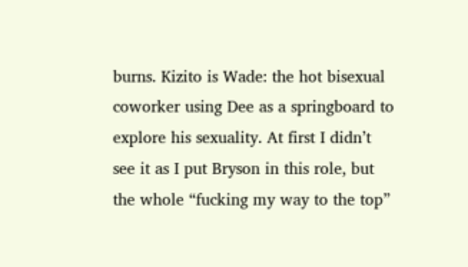burns. Kizito is Wade: the hot bisexual coworker using Dee as a springboard to explore his sexuality. At first I didn’t see it as I put Bryson in this role, but the whole “fucking my way to the top”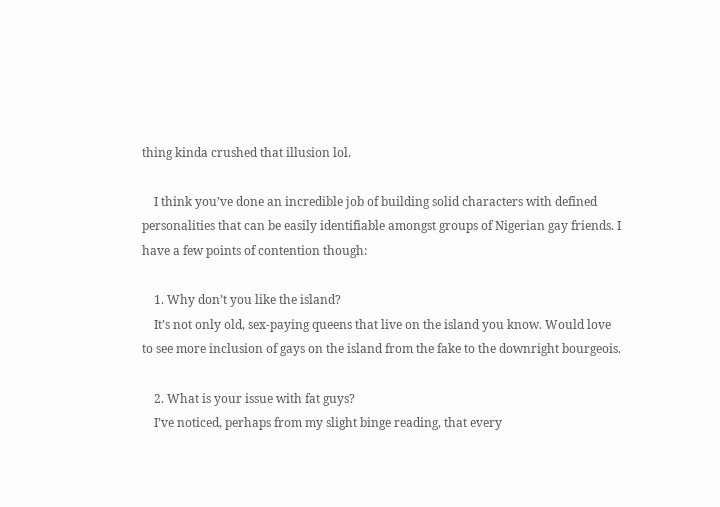thing kinda crushed that illusion lol.

    I think you’ve done an incredible job of building solid characters with defined personalities that can be easily identifiable amongst groups of Nigerian gay friends. I have a few points of contention though:

    1. Why don’t you like the island?
    It’s not only old, sex-paying queens that live on the island you know. Would love to see more inclusion of gays on the island from the fake to the downright bourgeois.

    2. What is your issue with fat guys?
    I’ve noticed, perhaps from my slight binge reading, that every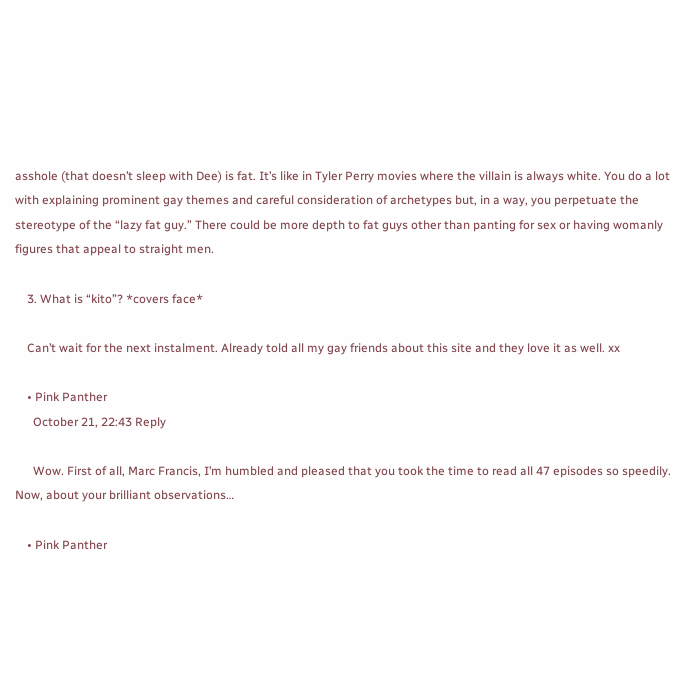asshole (that doesn’t sleep with Dee) is fat. It’s like in Tyler Perry movies where the villain is always white. You do a lot with explaining prominent gay themes and careful consideration of archetypes but, in a way, you perpetuate the stereotype of the “lazy fat guy.” There could be more depth to fat guys other than panting for sex or having womanly figures that appeal to straight men.

    3. What is “kito”? *covers face*

    Can’t wait for the next instalment. Already told all my gay friends about this site and they love it as well. xx

    • Pink Panther
      October 21, 22:43 Reply

      Wow. First of all, Marc Francis, I’m humbled and pleased that you took the time to read all 47 episodes so speedily. Now, about your brilliant observations…

    • Pink Panther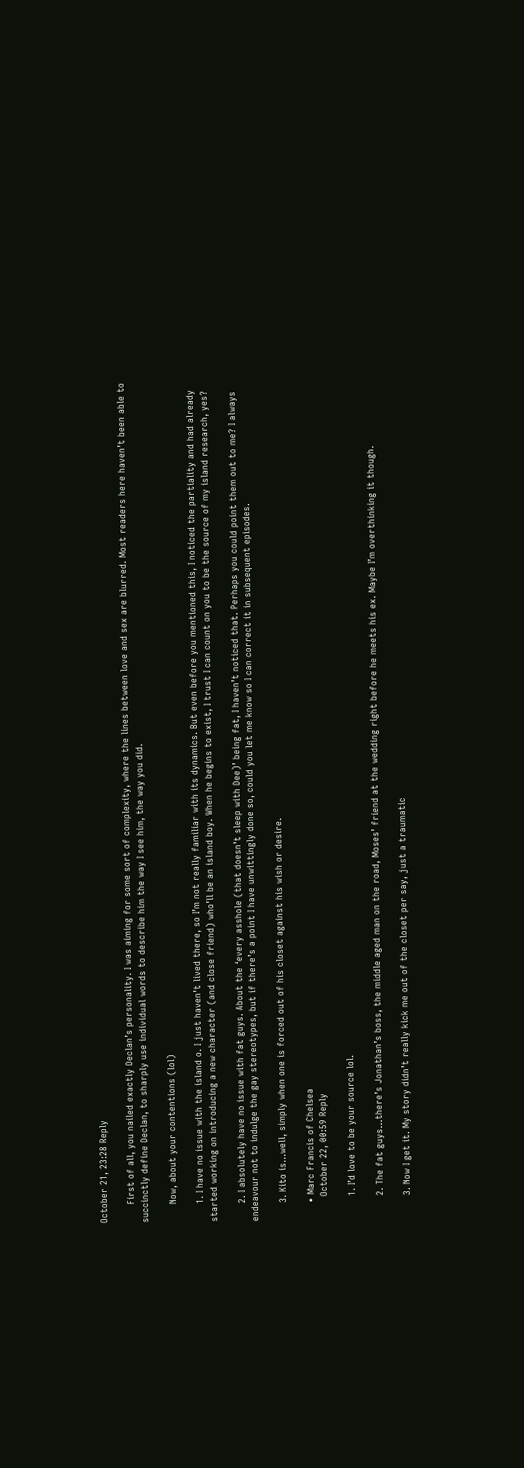October 21, 23:28 Reply

      First of all, you nailed exactly Declan’s personality. I was aiming for some sort of complexity, where the lines between love and sex are blurred. Most readers here haven’t been able to succinctly define Declan, to sharply use individual words to describe him the way I see him, the way you did.

      Now, about your contentions (lol)

      1. I have no issue with the island o. I just haven’t lived there, so I’m not really familiar with its dynamics. But even before you mentioned this, I noticed the partiality and had already started working on introducing a new character (and close friend) who’ll be an island boy. When he begins to exist, I trust I can count on you to be the source of my island research, yes?

      2. I absolutely have no issue with fat guys. About the ‘every asshole (that doesn’t sleep with Dee)’ being fat, I haven’t noticed that. Perhaps you could point them out to me? I always endeavour not to indulge the gay stereotypes, but if there’s a point I have unwittingly done so, could you let me know so I can correct it in subsequent episodes.

      3. Kito is…well, simply when one is forced out of his closet against his wish or desire.

      • Marc Francis of Chelsea
        October 22, 00:59 Reply

        1. I’d love to be your source lol.

        2. The fat guys…there’s Jonathan’s boss, the middle aged man on the road, Moses’ friend at the wedding right before he meets his ex. Maybe I’m overthinking it though.

        3. Now I get it. My story didn’t really kick me out of the closet per say, just a traumatic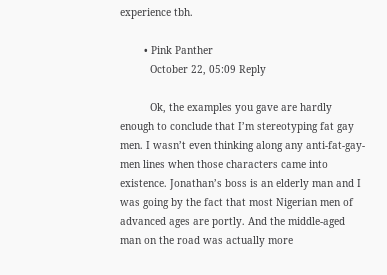experience tbh.

        • Pink Panther
          October 22, 05:09 Reply

          Ok, the examples you gave are hardly enough to conclude that I’m stereotyping fat gay men. I wasn’t even thinking along any anti-fat-gay-men lines when those characters came into existence. Jonathan’s boss is an elderly man and I was going by the fact that most Nigerian men of advanced ages are portly. And the middle-aged man on the road was actually more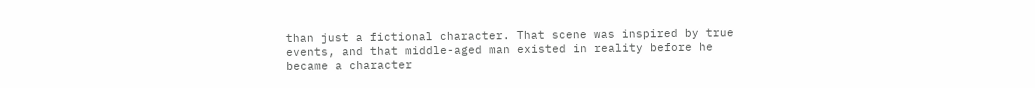than just a fictional character. That scene was inspired by true events, and that middle-aged man existed in reality before he became a character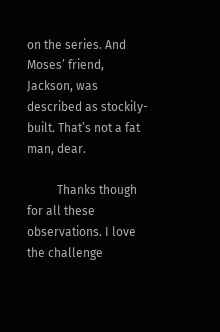on the series. And Moses’ friend, Jackson, was described as stockily-built. That’s not a fat man, dear.

          Thanks though for all these observations. I love the challenge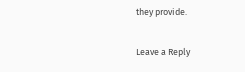they provide.

Leave a Reply